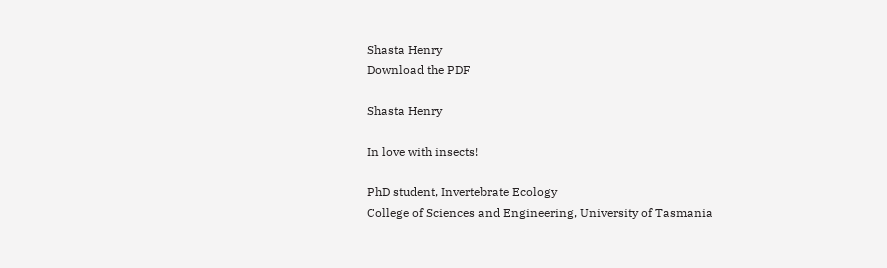Shasta Henry
Download the PDF

Shasta Henry

In love with insects!

PhD student, Invertebrate Ecology
College of Sciences and Engineering, University of Tasmania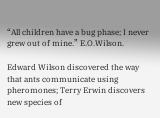“All children have a bug phase; I never grew out of mine.” E.O.Wilson.

Edward Wilson discovered the way that ants communicate using pheromones; Terry Erwin discovers new species of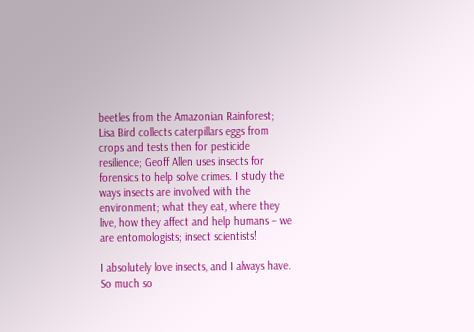beetles from the Amazonian Rainforest; Lisa Bird collects caterpillars eggs from crops and tests then for pesticide resilience; Geoff Allen uses insects for forensics to help solve crimes. I study the ways insects are involved with the environment; what they eat, where they live, how they affect and help humans – we are entomologists; insect scientists!

I absolutely love insects, and I always have. So much so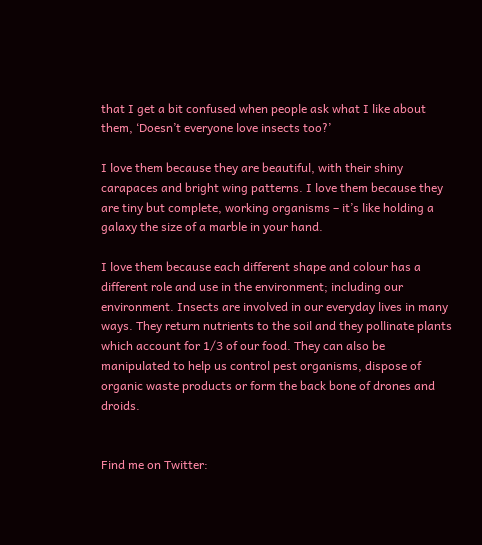that I get a bit confused when people ask what I like about them, ‘Doesn’t everyone love insects too?’

I love them because they are beautiful, with their shiny carapaces and bright wing patterns. I love them because they are tiny but complete, working organisms – it’s like holding a galaxy the size of a marble in your hand.

I love them because each different shape and colour has a different role and use in the environment; including our environment. Insects are involved in our everyday lives in many ways. They return nutrients to the soil and they pollinate plants which account for 1/3 of our food. They can also be manipulated to help us control pest organisms, dispose of organic waste products or form the back bone of drones and droids.


Find me on Twitter: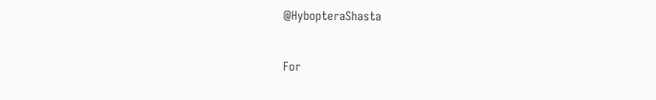@HybopteraShasta

For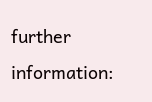further information: